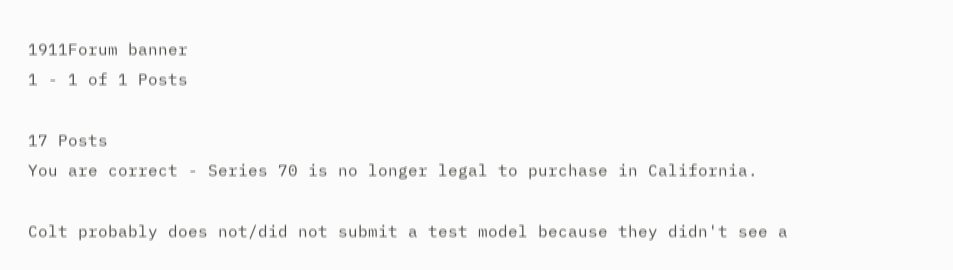1911Forum banner
1 - 1 of 1 Posts

17 Posts
You are correct - Series 70 is no longer legal to purchase in California.

Colt probably does not/did not submit a test model because they didn't see a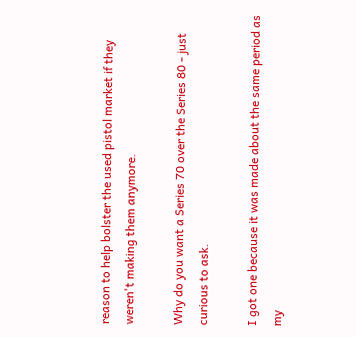reason to help bolster the used pistol market if they weren't making them anymore.

Why do you want a Series 70 over the Series 80 - just curious to ask.

I got one because it was made about the same period as my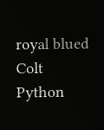royal blued Colt Python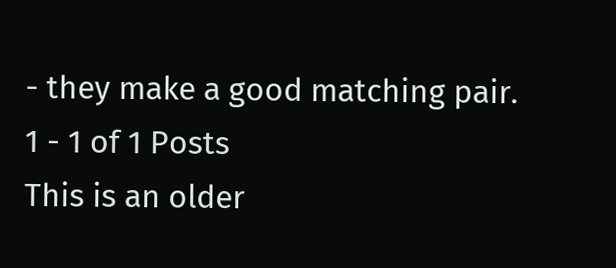- they make a good matching pair.
1 - 1 of 1 Posts
This is an older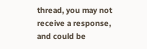thread, you may not receive a response, and could be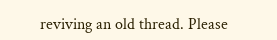reviving an old thread. Please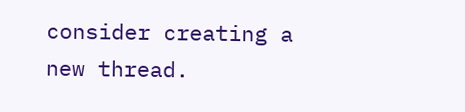consider creating a new thread.